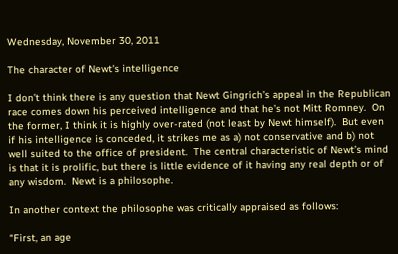Wednesday, November 30, 2011

The character of Newt's intelligence

I don’t think there is any question that Newt Gingrich’s appeal in the Republican race comes down his perceived intelligence and that he’s not Mitt Romney.  On the former, I think it is highly over-rated (not least by Newt himself).  But even if his intelligence is conceded, it strikes me as a) not conservative and b) not well suited to the office of president.  The central characteristic of Newt’s mind is that it is prolific, but there is little evidence of it having any real depth or of any wisdom.  Newt is a philosophe.

In another context the philosophe was critically appraised as follows:

“First, an age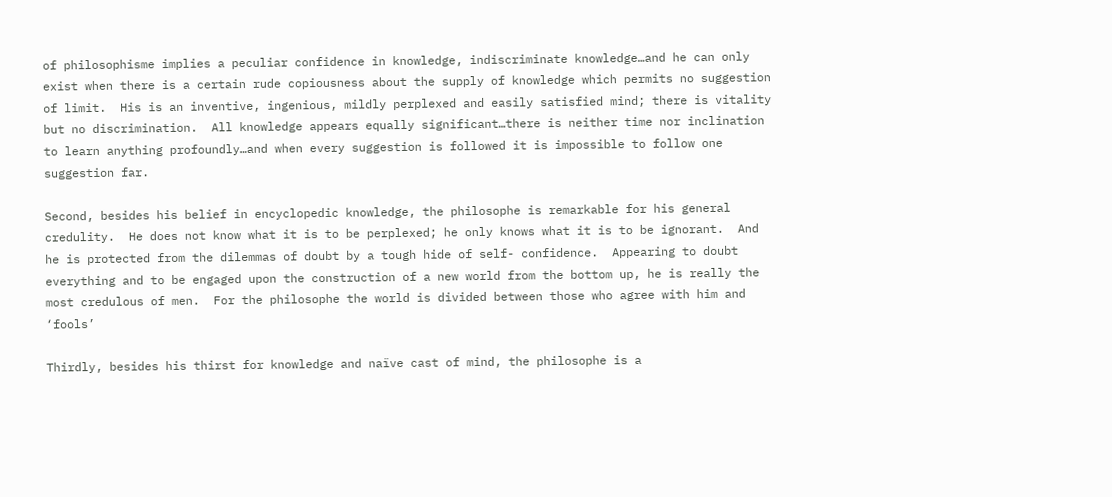of philosophisme implies a peculiar confidence in knowledge, indiscriminate knowledge…and he can only exist when there is a certain rude copiousness about the supply of knowledge which permits no suggestion of limit.  His is an inventive, ingenious, mildly perplexed and easily satisfied mind; there is vitality but no discrimination.  All knowledge appears equally significant…there is neither time nor inclination to learn anything profoundly…and when every suggestion is followed it is impossible to follow one suggestion far.

Second, besides his belief in encyclopedic knowledge, the philosophe is remarkable for his general credulity.  He does not know what it is to be perplexed; he only knows what it is to be ignorant.  And he is protected from the dilemmas of doubt by a tough hide of self- confidence.  Appearing to doubt everything and to be engaged upon the construction of a new world from the bottom up, he is really the most credulous of men.  For the philosophe the world is divided between those who agree with him and ‘fools’

Thirdly, besides his thirst for knowledge and naïve cast of mind, the philosophe is a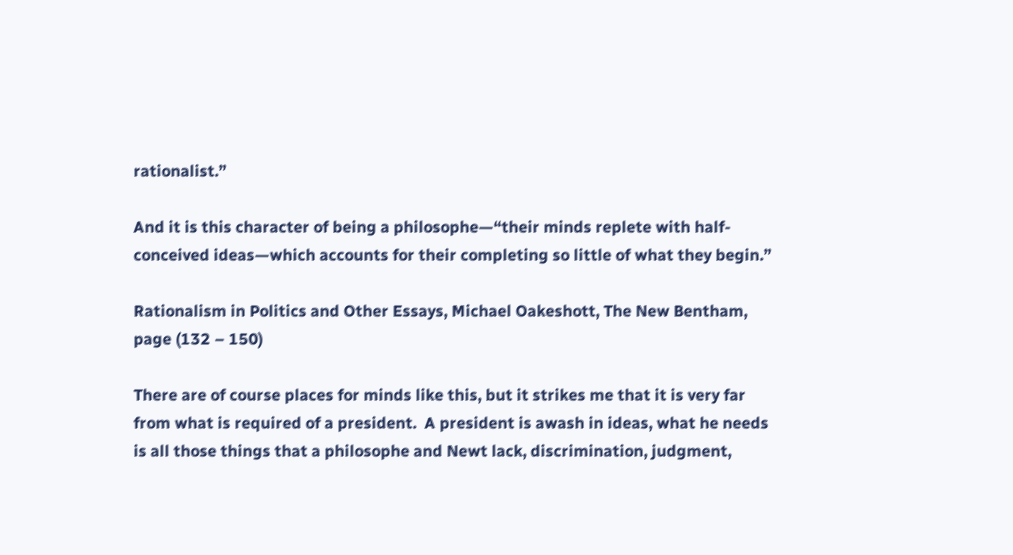rationalist.”

And it is this character of being a philosophe—“their minds replete with half-conceived ideas—which accounts for their completing so little of what they begin.”

Rationalism in Politics and Other Essays, Michael Oakeshott, The New Bentham, page (132 – 150)

There are of course places for minds like this, but it strikes me that it is very far from what is required of a president.  A president is awash in ideas, what he needs is all those things that a philosophe and Newt lack, discrimination, judgment,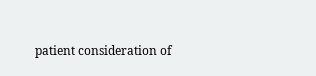patient consideration of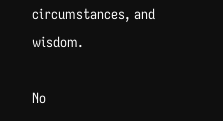circumstances, and wisdom.

No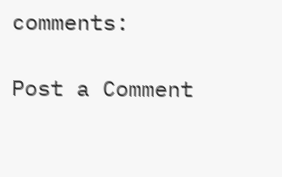comments:

Post a Comment